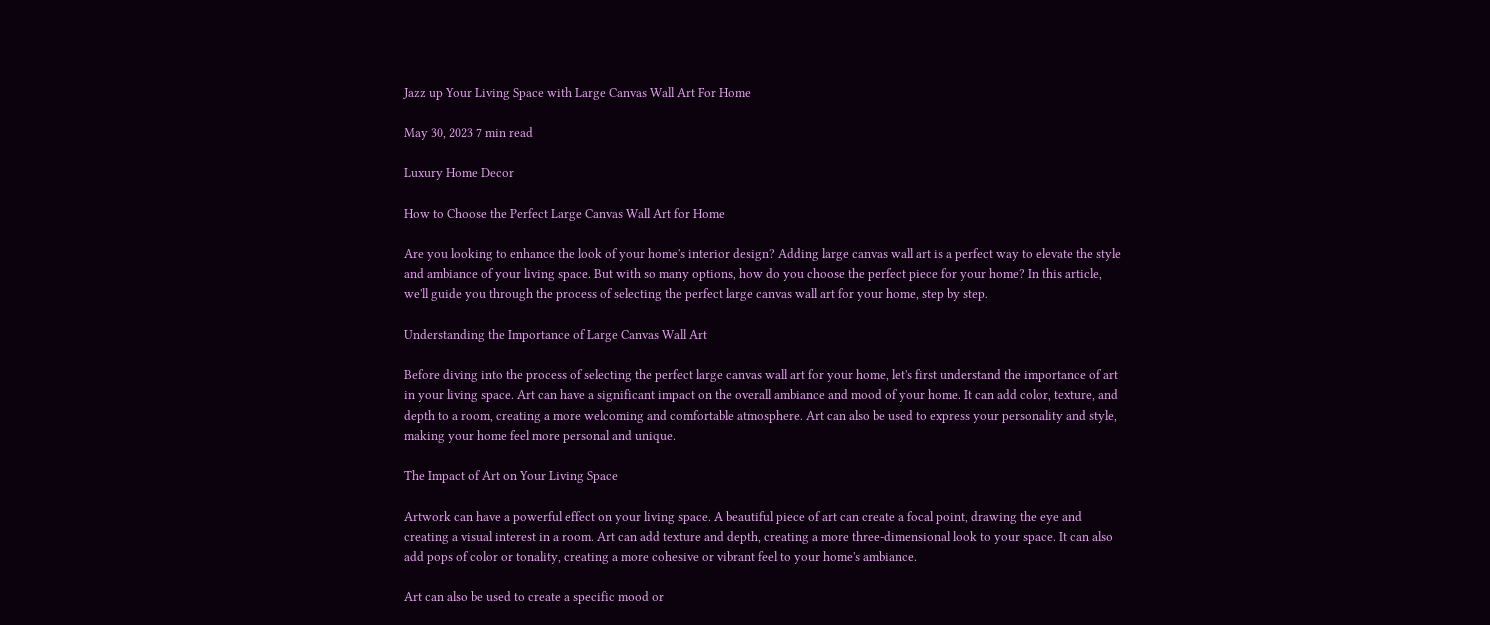Jazz up Your Living Space with Large Canvas Wall Art For Home

May 30, 2023 7 min read

Luxury Home Decor

How to Choose the Perfect Large Canvas Wall Art for Home

Are you looking to enhance the look of your home's interior design? Adding large canvas wall art is a perfect way to elevate the style and ambiance of your living space. But with so many options, how do you choose the perfect piece for your home? In this article, we'll guide you through the process of selecting the perfect large canvas wall art for your home, step by step.

Understanding the Importance of Large Canvas Wall Art

Before diving into the process of selecting the perfect large canvas wall art for your home, let's first understand the importance of art in your living space. Art can have a significant impact on the overall ambiance and mood of your home. It can add color, texture, and depth to a room, creating a more welcoming and comfortable atmosphere. Art can also be used to express your personality and style, making your home feel more personal and unique.

The Impact of Art on Your Living Space

Artwork can have a powerful effect on your living space. A beautiful piece of art can create a focal point, drawing the eye and creating a visual interest in a room. Art can add texture and depth, creating a more three-dimensional look to your space. It can also add pops of color or tonality, creating a more cohesive or vibrant feel to your home's ambiance.

Art can also be used to create a specific mood or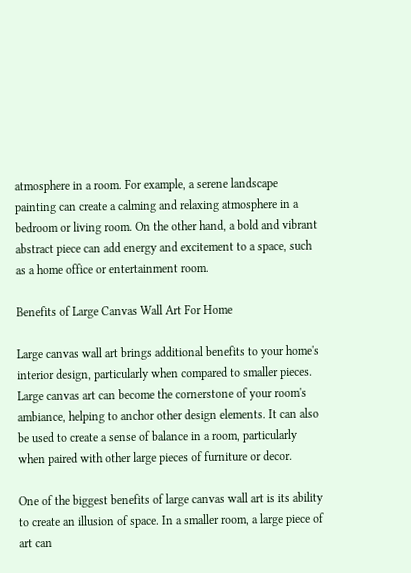atmosphere in a room. For example, a serene landscape painting can create a calming and relaxing atmosphere in a bedroom or living room. On the other hand, a bold and vibrant abstract piece can add energy and excitement to a space, such as a home office or entertainment room.

Benefits of Large Canvas Wall Art For Home

Large canvas wall art brings additional benefits to your home's interior design, particularly when compared to smaller pieces. Large canvas art can become the cornerstone of your room's ambiance, helping to anchor other design elements. It can also be used to create a sense of balance in a room, particularly when paired with other large pieces of furniture or decor.

One of the biggest benefits of large canvas wall art is its ability to create an illusion of space. In a smaller room, a large piece of art can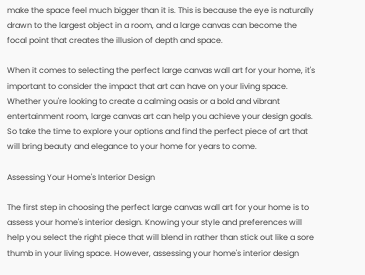make the space feel much bigger than it is. This is because the eye is naturally drawn to the largest object in a room, and a large canvas can become the focal point that creates the illusion of depth and space.

When it comes to selecting the perfect large canvas wall art for your home, it's important to consider the impact that art can have on your living space. Whether you're looking to create a calming oasis or a bold and vibrant entertainment room, large canvas art can help you achieve your design goals. So take the time to explore your options and find the perfect piece of art that will bring beauty and elegance to your home for years to come.

Assessing Your Home's Interior Design

The first step in choosing the perfect large canvas wall art for your home is to assess your home's interior design. Knowing your style and preferences will help you select the right piece that will blend in rather than stick out like a sore thumb in your living space. However, assessing your home's interior design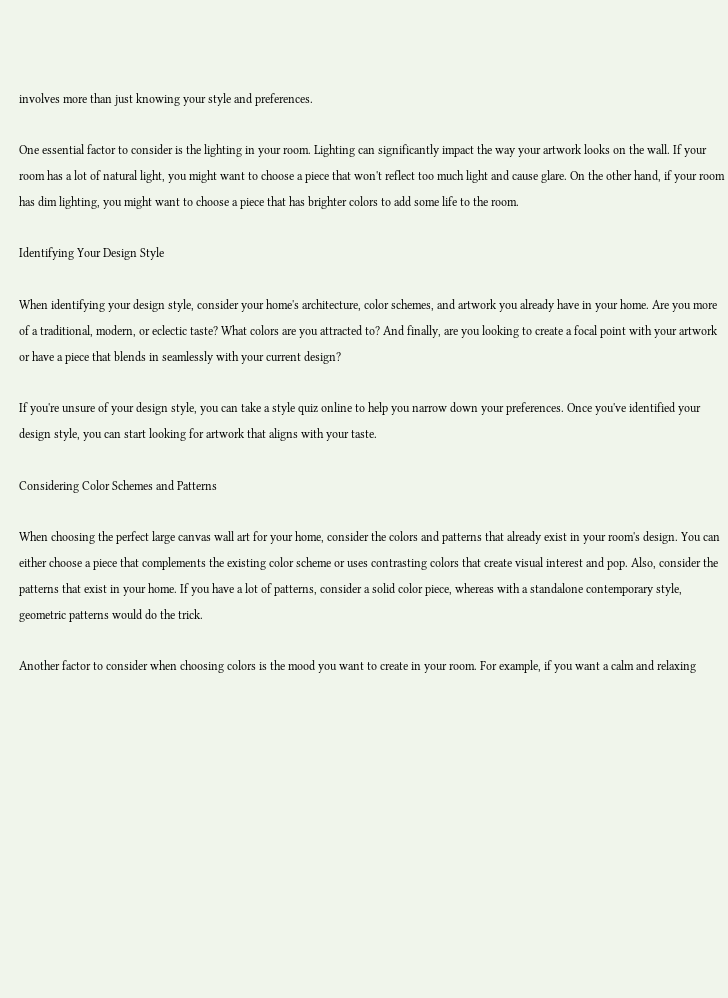involves more than just knowing your style and preferences.

One essential factor to consider is the lighting in your room. Lighting can significantly impact the way your artwork looks on the wall. If your room has a lot of natural light, you might want to choose a piece that won't reflect too much light and cause glare. On the other hand, if your room has dim lighting, you might want to choose a piece that has brighter colors to add some life to the room.

Identifying Your Design Style

When identifying your design style, consider your home's architecture, color schemes, and artwork you already have in your home. Are you more of a traditional, modern, or eclectic taste? What colors are you attracted to? And finally, are you looking to create a focal point with your artwork or have a piece that blends in seamlessly with your current design?

If you're unsure of your design style, you can take a style quiz online to help you narrow down your preferences. Once you've identified your design style, you can start looking for artwork that aligns with your taste.

Considering Color Schemes and Patterns

When choosing the perfect large canvas wall art for your home, consider the colors and patterns that already exist in your room's design. You can either choose a piece that complements the existing color scheme or uses contrasting colors that create visual interest and pop. Also, consider the patterns that exist in your home. If you have a lot of patterns, consider a solid color piece, whereas with a standalone contemporary style, geometric patterns would do the trick.

Another factor to consider when choosing colors is the mood you want to create in your room. For example, if you want a calm and relaxing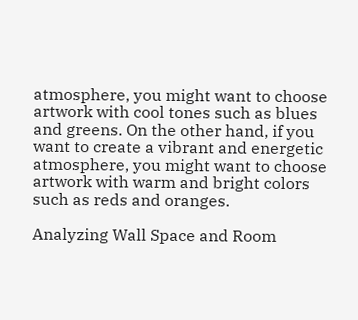atmosphere, you might want to choose artwork with cool tones such as blues and greens. On the other hand, if you want to create a vibrant and energetic atmosphere, you might want to choose artwork with warm and bright colors such as reds and oranges.

Analyzing Wall Space and Room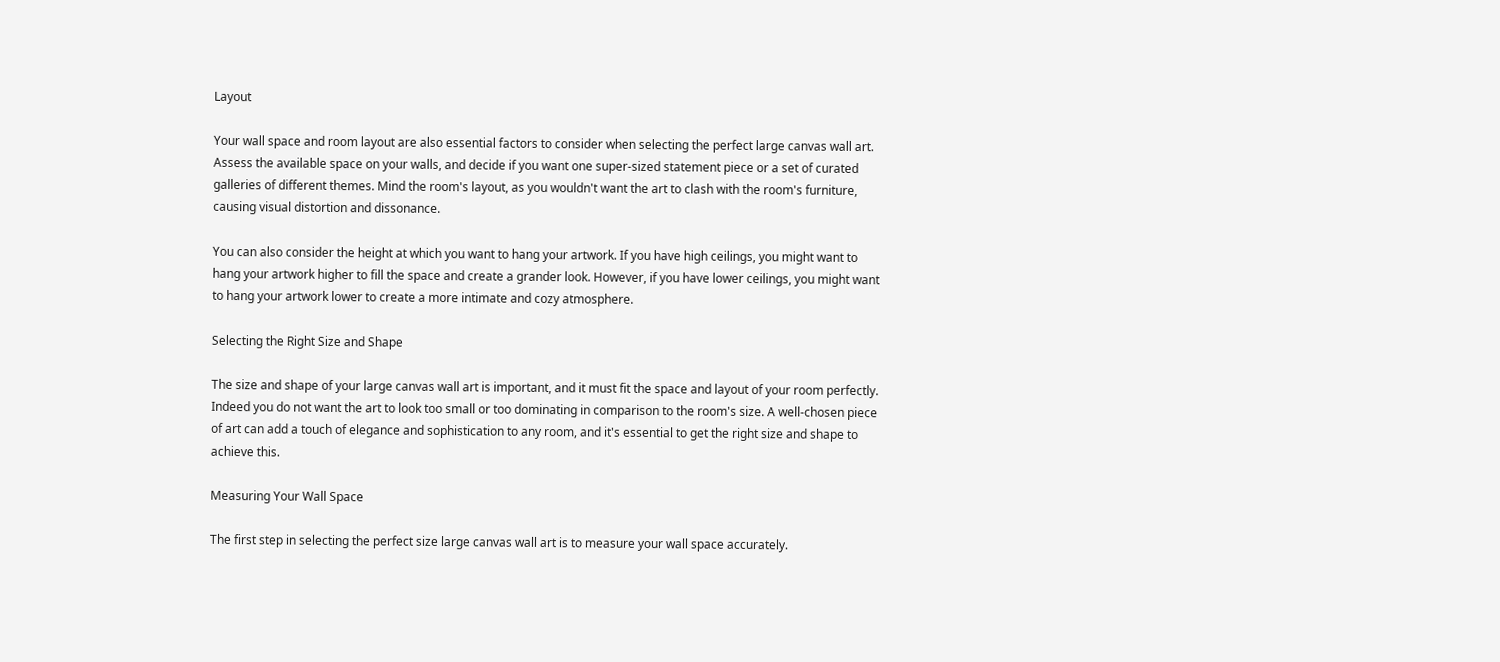Layout

Your wall space and room layout are also essential factors to consider when selecting the perfect large canvas wall art. Assess the available space on your walls, and decide if you want one super-sized statement piece or a set of curated galleries of different themes. Mind the room's layout, as you wouldn't want the art to clash with the room's furniture, causing visual distortion and dissonance.

You can also consider the height at which you want to hang your artwork. If you have high ceilings, you might want to hang your artwork higher to fill the space and create a grander look. However, if you have lower ceilings, you might want to hang your artwork lower to create a more intimate and cozy atmosphere.

Selecting the Right Size and Shape

The size and shape of your large canvas wall art is important, and it must fit the space and layout of your room perfectly. Indeed you do not want the art to look too small or too dominating in comparison to the room's size. A well-chosen piece of art can add a touch of elegance and sophistication to any room, and it's essential to get the right size and shape to achieve this.

Measuring Your Wall Space

The first step in selecting the perfect size large canvas wall art is to measure your wall space accurately.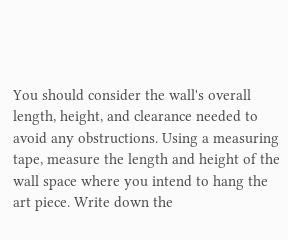You should consider the wall's overall length, height, and clearance needed to avoid any obstructions. Using a measuring tape, measure the length and height of the wall space where you intend to hang the art piece. Write down the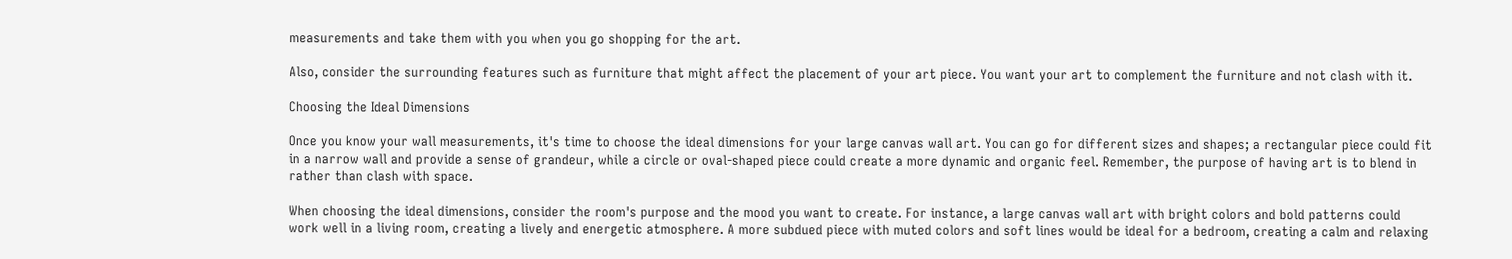measurements and take them with you when you go shopping for the art.

Also, consider the surrounding features such as furniture that might affect the placement of your art piece. You want your art to complement the furniture and not clash with it.

Choosing the Ideal Dimensions

Once you know your wall measurements, it's time to choose the ideal dimensions for your large canvas wall art. You can go for different sizes and shapes; a rectangular piece could fit in a narrow wall and provide a sense of grandeur, while a circle or oval-shaped piece could create a more dynamic and organic feel. Remember, the purpose of having art is to blend in rather than clash with space.

When choosing the ideal dimensions, consider the room's purpose and the mood you want to create. For instance, a large canvas wall art with bright colors and bold patterns could work well in a living room, creating a lively and energetic atmosphere. A more subdued piece with muted colors and soft lines would be ideal for a bedroom, creating a calm and relaxing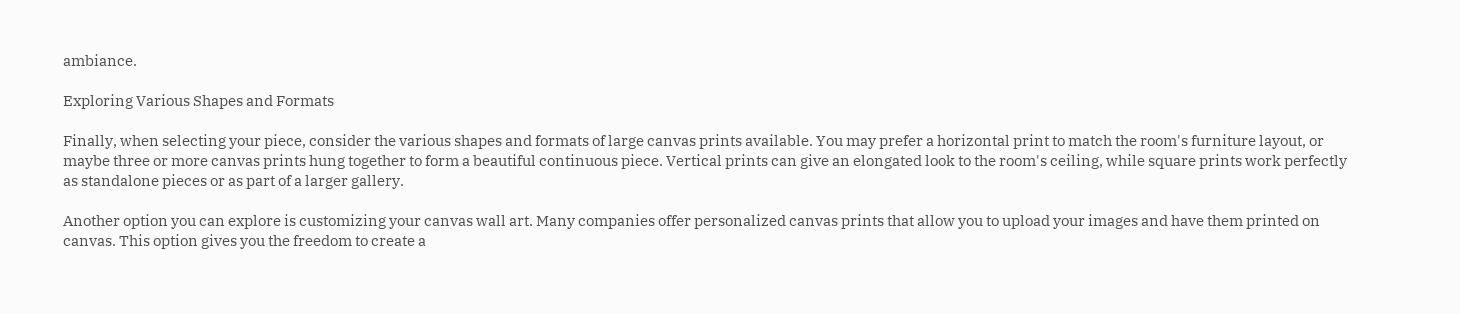ambiance.

Exploring Various Shapes and Formats

Finally, when selecting your piece, consider the various shapes and formats of large canvas prints available. You may prefer a horizontal print to match the room's furniture layout, or maybe three or more canvas prints hung together to form a beautiful continuous piece. Vertical prints can give an elongated look to the room's ceiling, while square prints work perfectly as standalone pieces or as part of a larger gallery.

Another option you can explore is customizing your canvas wall art. Many companies offer personalized canvas prints that allow you to upload your images and have them printed on canvas. This option gives you the freedom to create a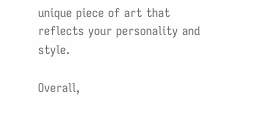unique piece of art that reflects your personality and style.

Overall,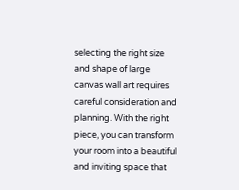selecting the right size and shape of large canvas wall art requires careful consideration and planning. With the right piece, you can transform your room into a beautiful and inviting space that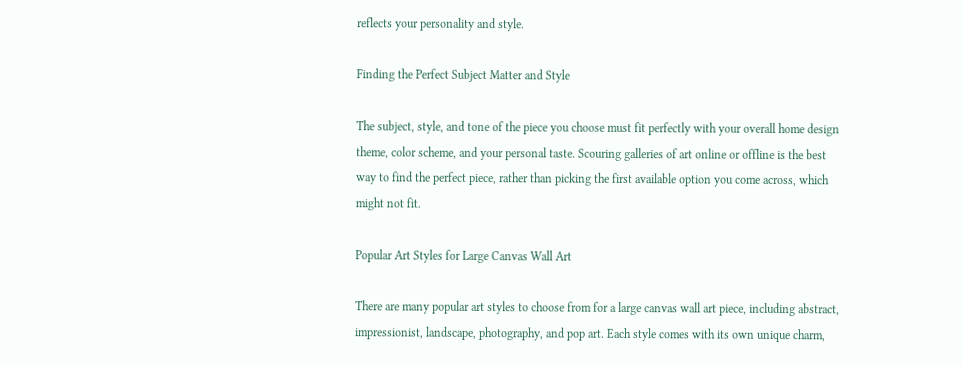reflects your personality and style.

Finding the Perfect Subject Matter and Style

The subject, style, and tone of the piece you choose must fit perfectly with your overall home design theme, color scheme, and your personal taste. Scouring galleries of art online or offline is the best way to find the perfect piece, rather than picking the first available option you come across, which might not fit.

Popular Art Styles for Large Canvas Wall Art

There are many popular art styles to choose from for a large canvas wall art piece, including abstract, impressionist, landscape, photography, and pop art. Each style comes with its own unique charm,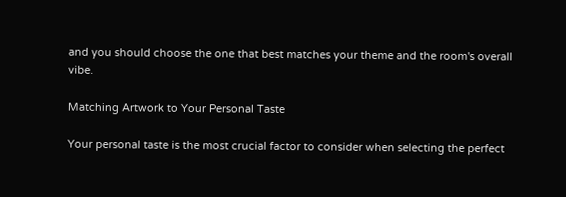and you should choose the one that best matches your theme and the room's overall vibe.

Matching Artwork to Your Personal Taste

Your personal taste is the most crucial factor to consider when selecting the perfect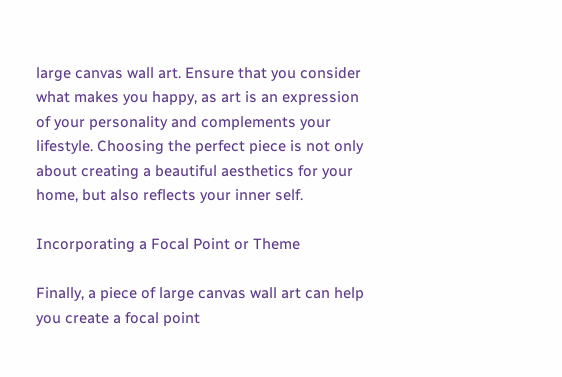large canvas wall art. Ensure that you consider what makes you happy, as art is an expression of your personality and complements your lifestyle. Choosing the perfect piece is not only about creating a beautiful aesthetics for your home, but also reflects your inner self.

Incorporating a Focal Point or Theme

Finally, a piece of large canvas wall art can help you create a focal point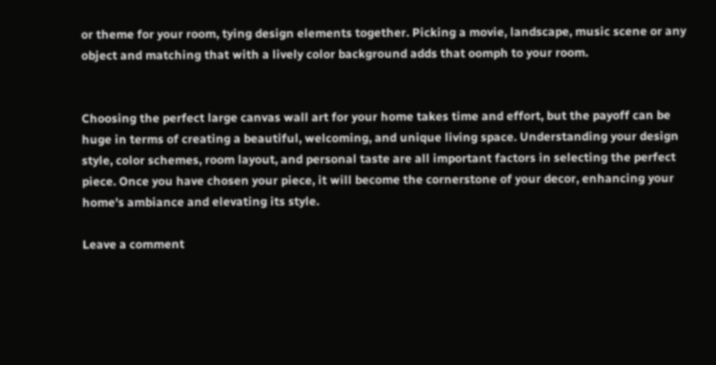or theme for your room, tying design elements together. Picking a movie, landscape, music scene or any object and matching that with a lively color background adds that oomph to your room.


Choosing the perfect large canvas wall art for your home takes time and effort, but the payoff can be huge in terms of creating a beautiful, welcoming, and unique living space. Understanding your design style, color schemes, room layout, and personal taste are all important factors in selecting the perfect piece. Once you have chosen your piece, it will become the cornerstone of your decor, enhancing your home's ambiance and elevating its style.

Leave a comment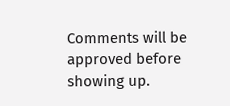Comments will be approved before showing up.